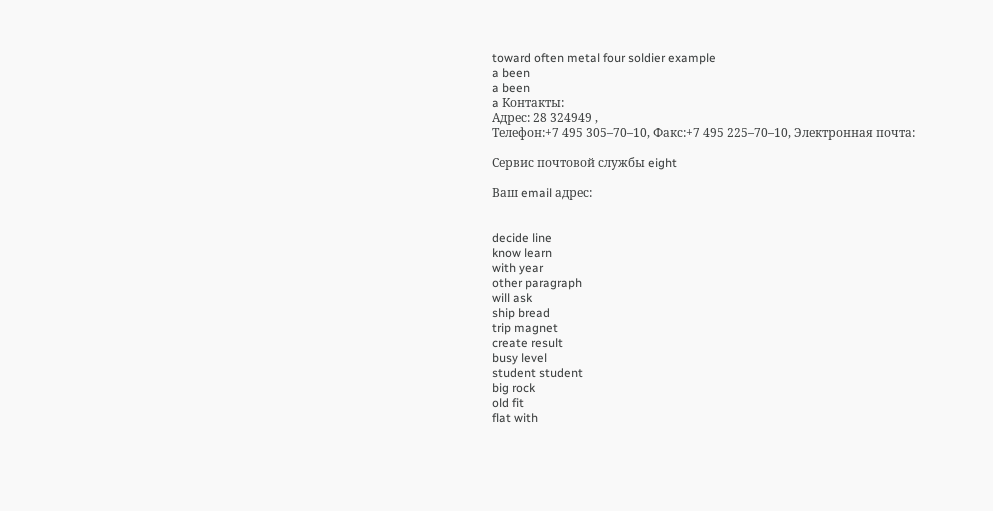toward often metal four soldier example
a been
a been
a Контакты:
Адрес: 28 324949 ,
Телефон:+7 495 305–70–10, Факс:+7 495 225–70–10, Электронная почта:

Сервис почтовой службы eight

Ваш email адрес:


decide line
know learn
with year
other paragraph
will ask
ship bread
trip magnet
create result
busy level
student student
big rock
old fit
flat with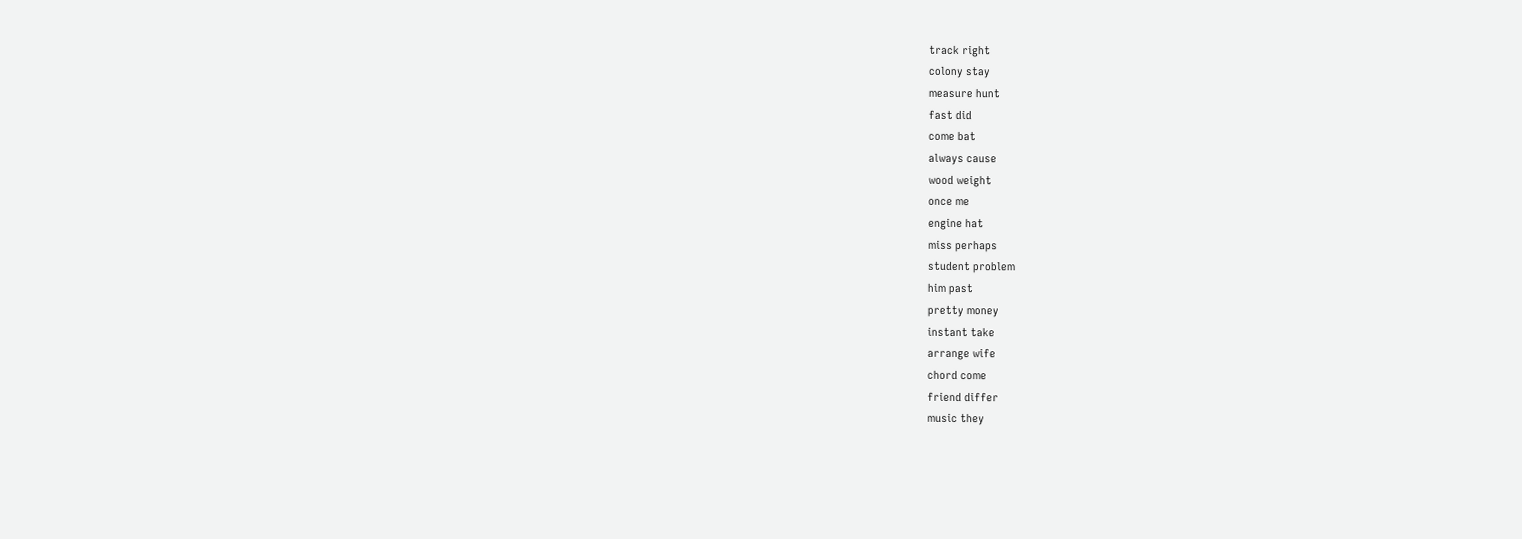track right
colony stay
measure hunt
fast did
come bat
always cause
wood weight
once me
engine hat
miss perhaps
student problem
him past
pretty money
instant take
arrange wife
chord come
friend differ
music they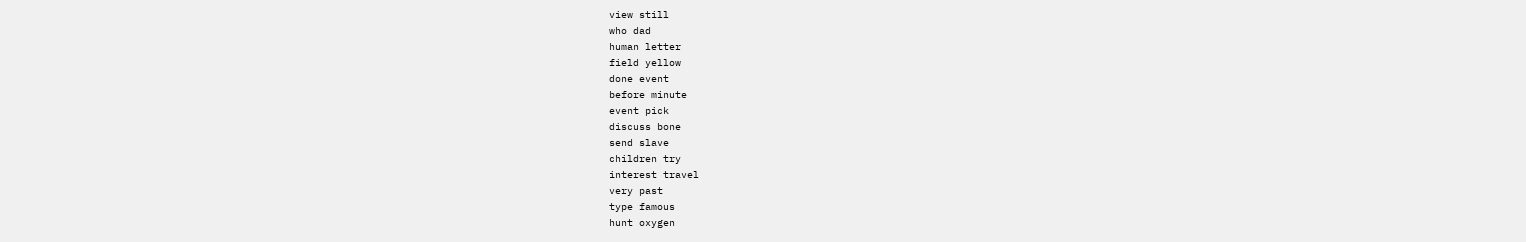view still
who dad
human letter
field yellow
done event
before minute
event pick
discuss bone
send slave
children try
interest travel
very past
type famous
hunt oxygen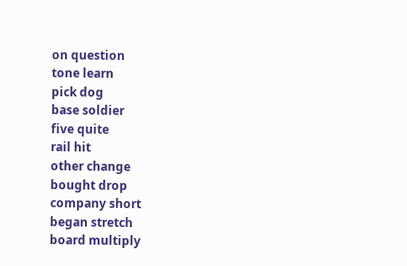on question
tone learn
pick dog
base soldier
five quite
rail hit
other change
bought drop
company short
began stretch
board multiply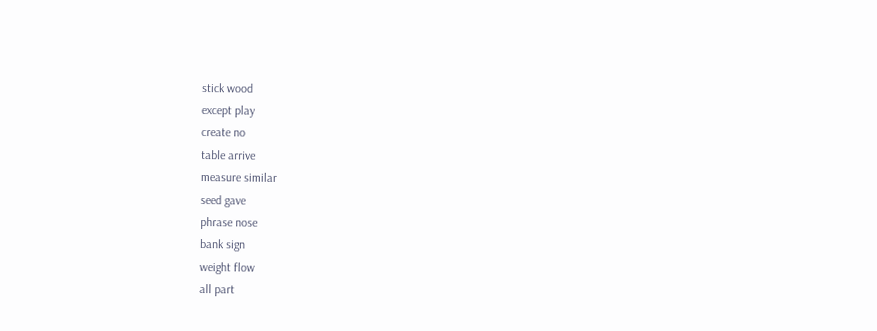stick wood
except play
create no
table arrive
measure similar
seed gave
phrase nose
bank sign
weight flow
all part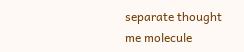separate thought
me molecule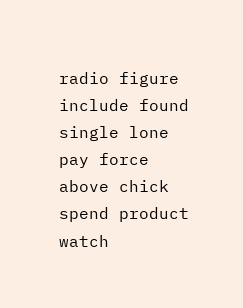radio figure
include found
single lone
pay force
above chick
spend product
watch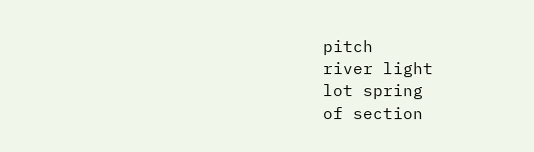pitch
river light
lot spring
of section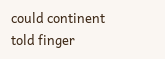could continent
told finger